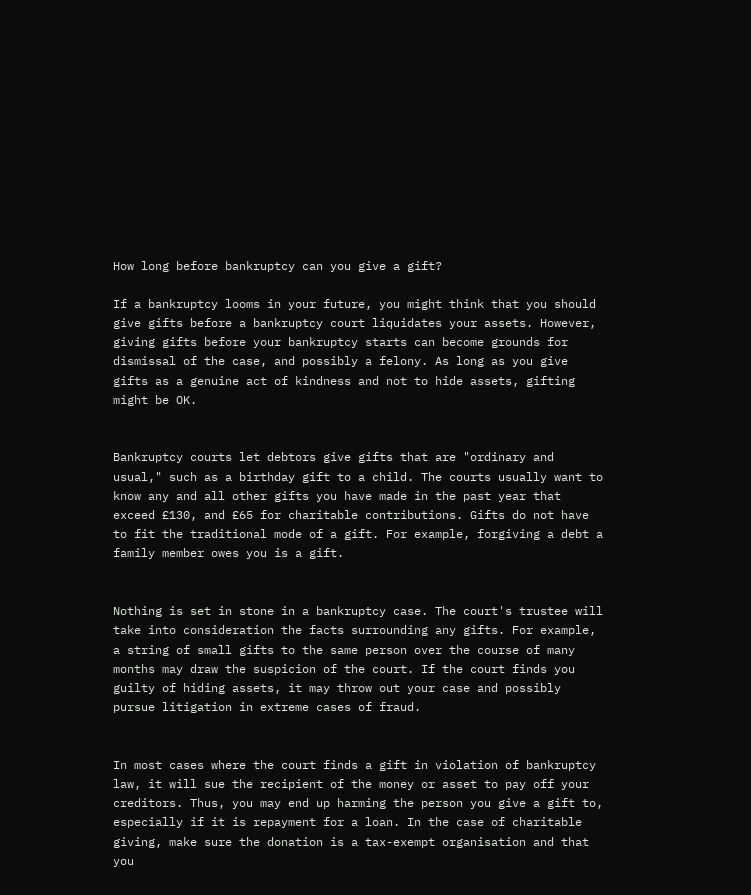How long before bankruptcy can you give a gift?

If a bankruptcy looms in your future, you might think that you should give gifts before a bankruptcy court liquidates your assets. However, giving gifts before your bankruptcy starts can become grounds for dismissal of the case, and possibly a felony. As long as you give gifts as a genuine act of kindness and not to hide assets, gifting might be OK.


Bankruptcy courts let debtors give gifts that are "ordinary and usual," such as a birthday gift to a child. The courts usually want to know any and all other gifts you have made in the past year that exceed £130, and £65 for charitable contributions. Gifts do not have to fit the traditional mode of a gift. For example, forgiving a debt a family member owes you is a gift.


Nothing is set in stone in a bankruptcy case. The court's trustee will take into consideration the facts surrounding any gifts. For example, a string of small gifts to the same person over the course of many months may draw the suspicion of the court. If the court finds you guilty of hiding assets, it may throw out your case and possibly pursue litigation in extreme cases of fraud.


In most cases where the court finds a gift in violation of bankruptcy law, it will sue the recipient of the money or asset to pay off your creditors. Thus, you may end up harming the person you give a gift to, especially if it is repayment for a loan. In the case of charitable giving, make sure the donation is a tax-exempt organisation and that you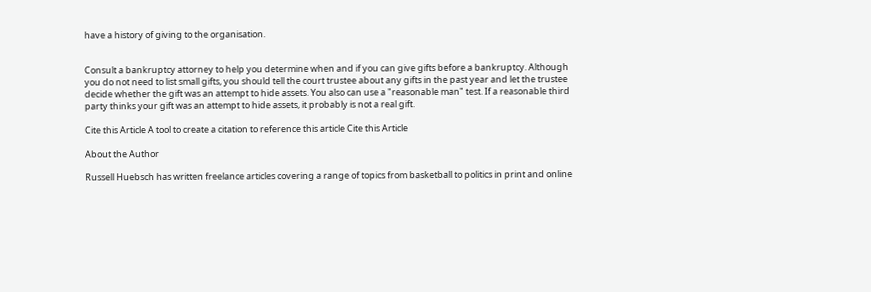have a history of giving to the organisation.


Consult a bankruptcy attorney to help you determine when and if you can give gifts before a bankruptcy. Although you do not need to list small gifts, you should tell the court trustee about any gifts in the past year and let the trustee decide whether the gift was an attempt to hide assets. You also can use a "reasonable man" test. If a reasonable third party thinks your gift was an attempt to hide assets, it probably is not a real gift.

Cite this Article A tool to create a citation to reference this article Cite this Article

About the Author

Russell Huebsch has written freelance articles covering a range of topics from basketball to politics in print and online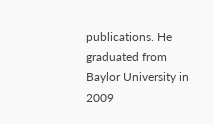publications. He graduated from Baylor University in 2009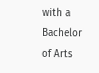with a Bachelor of Arts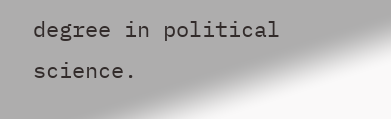degree in political science.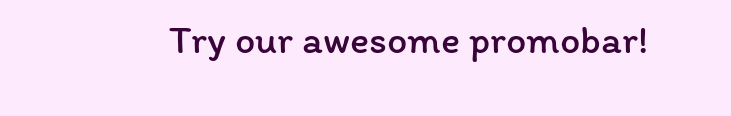Try our awesome promobar!